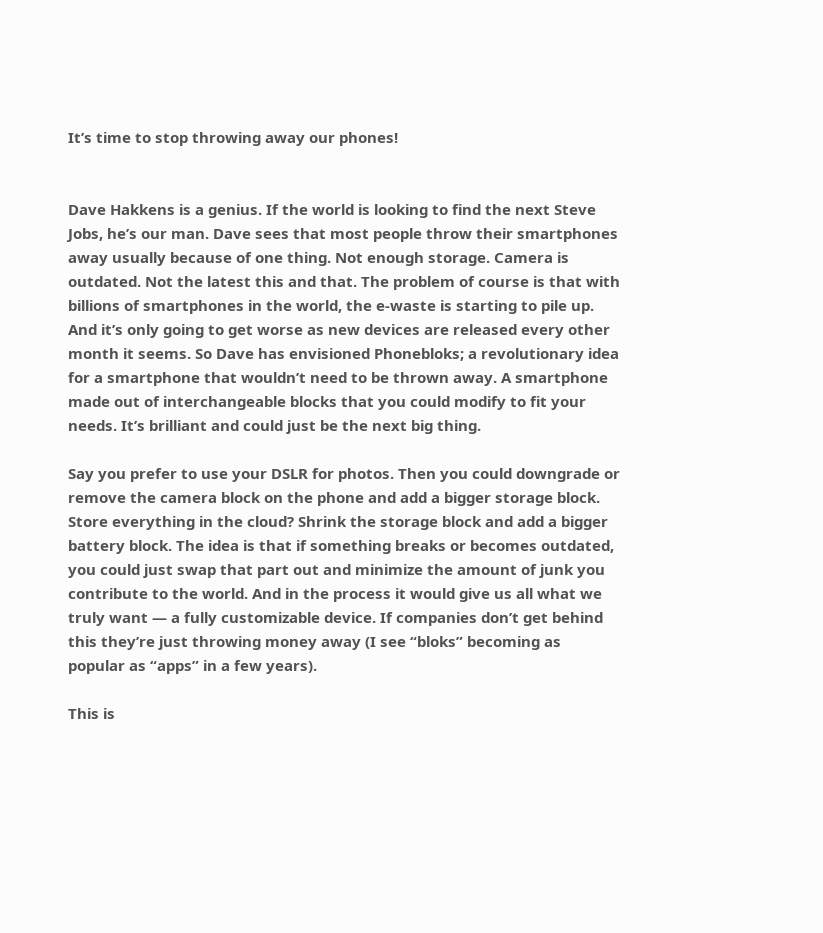It’s time to stop throwing away our phones!


Dave Hakkens is a genius. If the world is looking to find the next Steve Jobs, he’s our man. Dave sees that most people throw their smartphones away usually because of one thing. Not enough storage. Camera is outdated. Not the latest this and that. The problem of course is that with billions of smartphones in the world, the e-waste is starting to pile up. And it’s only going to get worse as new devices are released every other month it seems. So Dave has envisioned Phonebloks; a revolutionary idea for a smartphone that wouldn’t need to be thrown away. A smartphone made out of interchangeable blocks that you could modify to fit your needs. It’s brilliant and could just be the next big thing.

Say you prefer to use your DSLR for photos. Then you could downgrade or remove the camera block on the phone and add a bigger storage block. Store everything in the cloud? Shrink the storage block and add a bigger battery block. The idea is that if something breaks or becomes outdated, you could just swap that part out and minimize the amount of junk you contribute to the world. And in the process it would give us all what we truly want — a fully customizable device. If companies don’t get behind this they’re just throwing money away (I see “bloks” becoming as popular as “apps” in a few years).

This is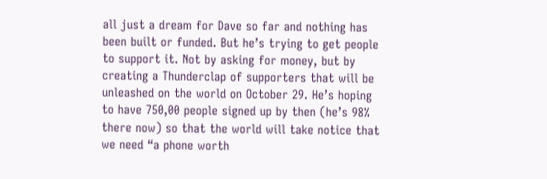all just a dream for Dave so far and nothing has been built or funded. But he’s trying to get people to support it. Not by asking for money, but by creating a Thunderclap of supporters that will be unleashed on the world on October 29. He’s hoping to have 750,00 people signed up by then (he’s 98% there now) so that the world will take notice that we need “a phone worth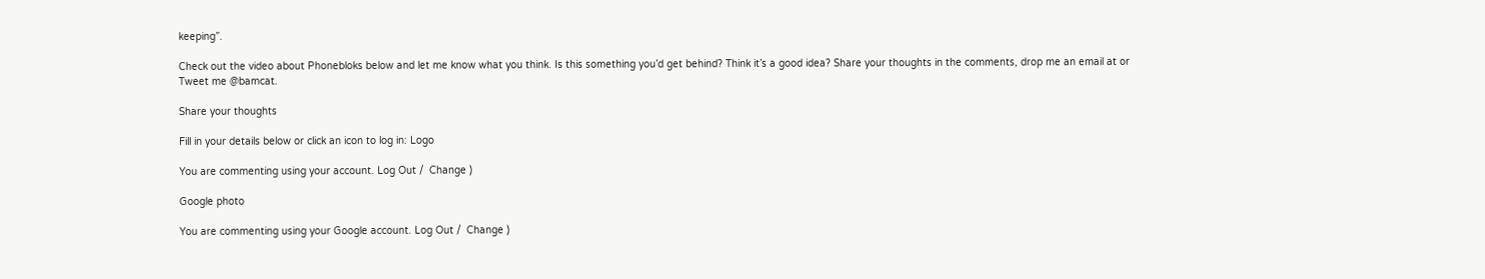keeping”.

Check out the video about Phonebloks below and let me know what you think. Is this something you’d get behind? Think it’s a good idea? Share your thoughts in the comments, drop me an email at or Tweet me @bamcat.

Share your thoughts

Fill in your details below or click an icon to log in: Logo

You are commenting using your account. Log Out /  Change )

Google photo

You are commenting using your Google account. Log Out /  Change )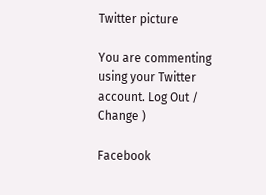Twitter picture

You are commenting using your Twitter account. Log Out /  Change )

Facebook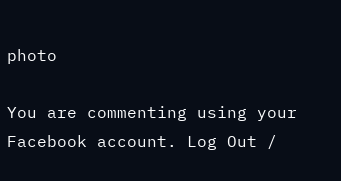photo

You are commenting using your Facebook account. Log Out /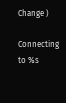Change )

Connecting to %s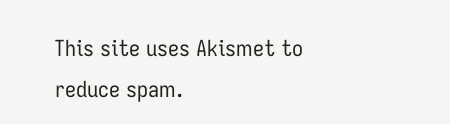This site uses Akismet to reduce spam.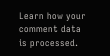Learn how your comment data is processed.